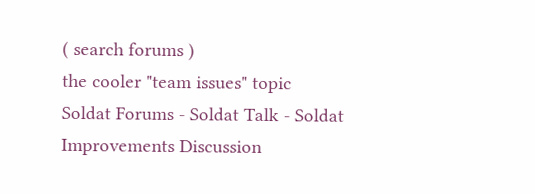( search forums )
the cooler "team issues" topic
Soldat Forums - Soldat Talk - Soldat Improvements Discussion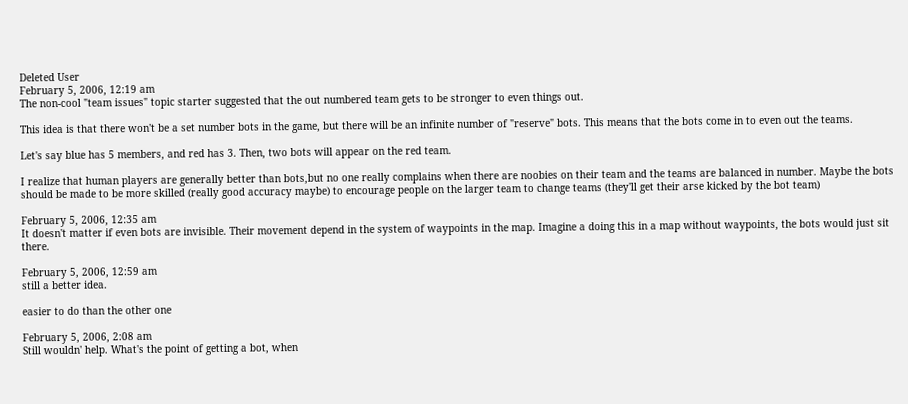Deleted User
February 5, 2006, 12:19 am
The non-cool "team issues" topic starter suggested that the out numbered team gets to be stronger to even things out.

This idea is that there won't be a set number bots in the game, but there will be an infinite number of "reserve" bots. This means that the bots come in to even out the teams.

Let's say blue has 5 members, and red has 3. Then, two bots will appear on the red team.

I realize that human players are generally better than bots,but no one really complains when there are noobies on their team and the teams are balanced in number. Maybe the bots should be made to be more skilled (really good accuracy maybe) to encourage people on the larger team to change teams (they'll get their arse kicked by the bot team)

February 5, 2006, 12:35 am
It doesn't matter if even bots are invisible. Their movement depend in the system of waypoints in the map. Imagine a doing this in a map without waypoints, the bots would just sit there.

February 5, 2006, 12:59 am
still a better idea.

easier to do than the other one

February 5, 2006, 2:08 am
Still wouldn' help. What's the point of getting a bot, when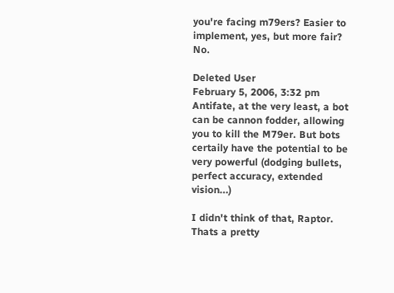you're facing m79ers? Easier to implement, yes, but more fair? No.

Deleted User
February 5, 2006, 3:32 pm
Antifate, at the very least, a bot can be cannon fodder, allowing you to kill the M79er. But bots certaily have the potential to be very powerful (dodging bullets, perfect accuracy, extended vision...)

I didn't think of that, Raptor. Thats a pretty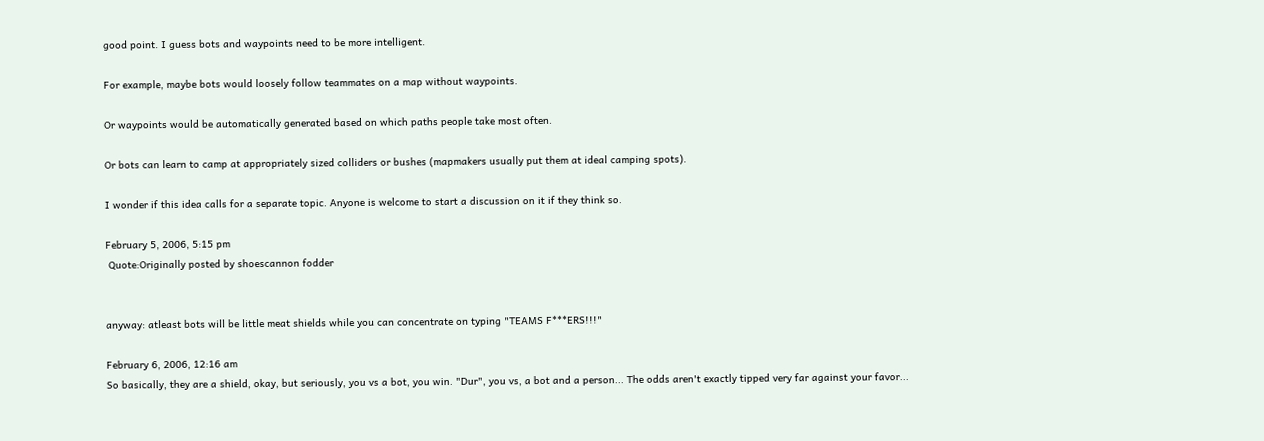good point. I guess bots and waypoints need to be more intelligent.

For example, maybe bots would loosely follow teammates on a map without waypoints.

Or waypoints would be automatically generated based on which paths people take most often.

Or bots can learn to camp at appropriately sized colliders or bushes (mapmakers usually put them at ideal camping spots).

I wonder if this idea calls for a separate topic. Anyone is welcome to start a discussion on it if they think so.

February 5, 2006, 5:15 pm
 Quote:Originally posted by shoescannon fodder


anyway: atleast bots will be little meat shields while you can concentrate on typing "TEAMS F***ERS!!!"

February 6, 2006, 12:16 am
So basically, they are a shield, okay, but seriously, you vs a bot, you win. "Dur", you vs, a bot and a person... The odds aren't exactly tipped very far against your favor...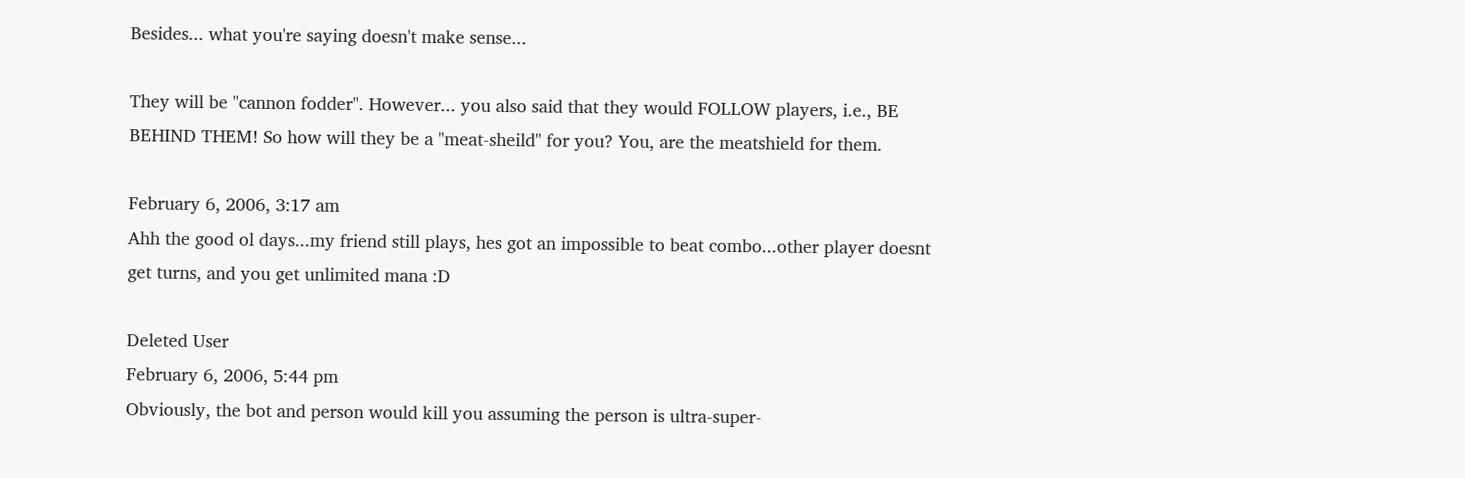Besides... what you're saying doesn't make sense...

They will be "cannon fodder". However... you also said that they would FOLLOW players, i.e., BE BEHIND THEM! So how will they be a "meat-sheild" for you? You, are the meatshield for them.

February 6, 2006, 3:17 am
Ahh the good ol days...my friend still plays, hes got an impossible to beat combo...other player doesnt get turns, and you get unlimited mana :D

Deleted User
February 6, 2006, 5:44 pm
Obviously, the bot and person would kill you assuming the person is ultra-super-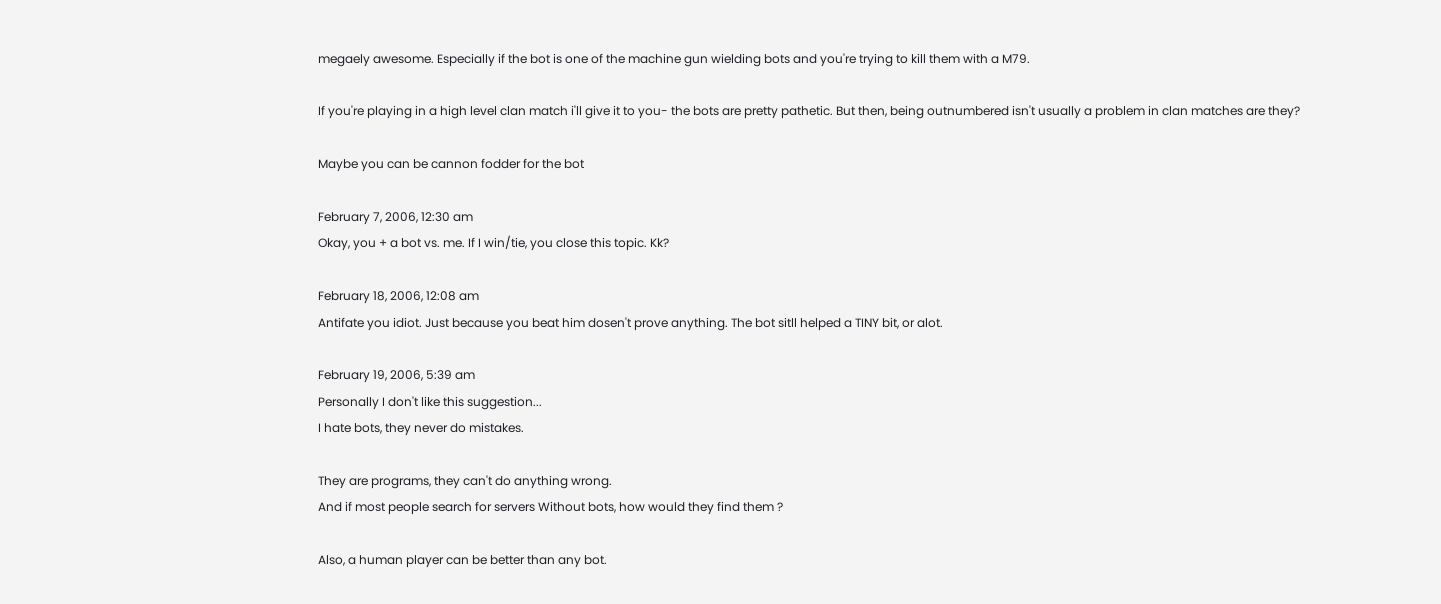megaely awesome. Especially if the bot is one of the machine gun wielding bots and you're trying to kill them with a M79.

If you're playing in a high level clan match i'll give it to you- the bots are pretty pathetic. But then, being outnumbered isn't usually a problem in clan matches are they?

Maybe you can be cannon fodder for the bot

February 7, 2006, 12:30 am
Okay, you + a bot vs. me. If I win/tie, you close this topic. Kk?

February 18, 2006, 12:08 am
Antifate you idiot. Just because you beat him dosen't prove anything. The bot sitll helped a TINY bit, or alot.

February 19, 2006, 5:39 am
Personally I don't like this suggestion...
I hate bots, they never do mistakes.

They are programs, they can't do anything wrong.
And if most people search for servers Without bots, how would they find them ?

Also, a human player can be better than any bot.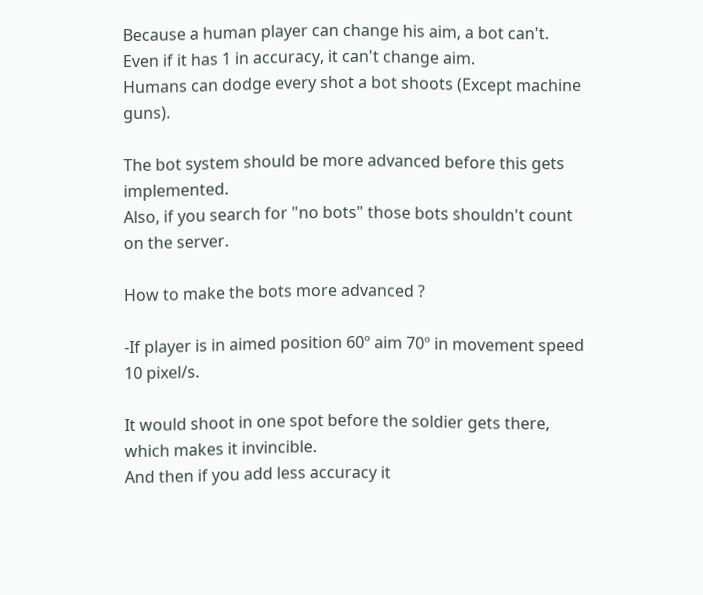Because a human player can change his aim, a bot can't.
Even if it has 1 in accuracy, it can't change aim.
Humans can dodge every shot a bot shoots (Except machine guns).

The bot system should be more advanced before this gets implemented.
Also, if you search for "no bots" those bots shouldn't count on the server.

How to make the bots more advanced ?

-If player is in aimed position 60º aim 70º in movement speed 10 pixel/s.

It would shoot in one spot before the soldier gets there, which makes it invincible.
And then if you add less accuracy it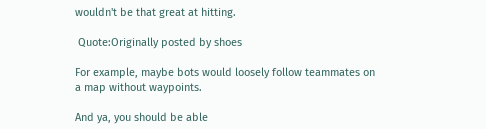wouldn't be that great at hitting.

 Quote:Originally posted by shoes

For example, maybe bots would loosely follow teammates on a map without waypoints.

And ya, you should be able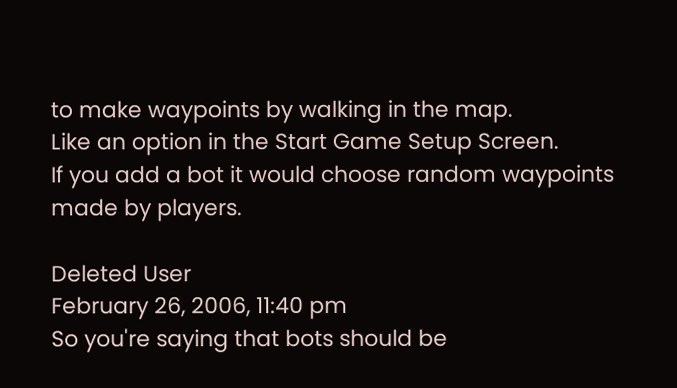to make waypoints by walking in the map.
Like an option in the Start Game Setup Screen.
If you add a bot it would choose random waypoints made by players.

Deleted User
February 26, 2006, 11:40 pm
So you're saying that bots should be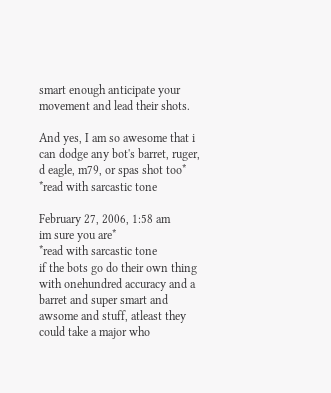smart enough anticipate your movement and lead their shots.

And yes, I am so awesome that i can dodge any bot's barret, ruger, d eagle, m79, or spas shot too*
*read with sarcastic tone

February 27, 2006, 1:58 am
im sure you are*
*read with sarcastic tone
if the bots go do their own thing with onehundred accuracy and a barret and super smart and awsome and stuff, atleast they could take a major who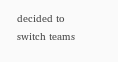decided to switch teams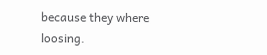because they where loosing.